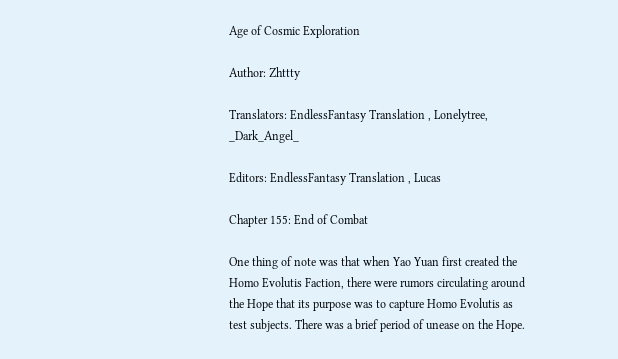Age of Cosmic Exploration

Author: Zhttty

Translators: EndlessFantasy Translation , Lonelytree, _Dark_Angel_

Editors: EndlessFantasy Translation , Lucas

Chapter 155: End of Combat

One thing of note was that when Yao Yuan first created the Homo Evolutis Faction, there were rumors circulating around the Hope that its purpose was to capture Homo Evolutis as test subjects. There was a brief period of unease on the Hope.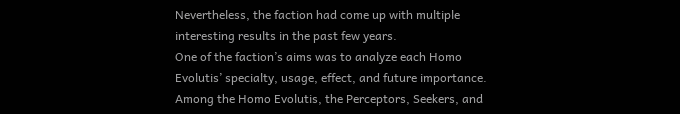Nevertheless, the faction had come up with multiple interesting results in the past few years.
One of the faction’s aims was to analyze each Homo Evolutis’ specialty, usage, effect, and future importance.
Among the Homo Evolutis, the Perceptors, Seekers, and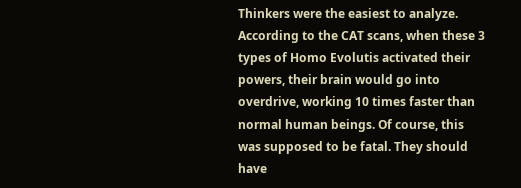Thinkers were the easiest to analyze. According to the CAT scans, when these 3 types of Homo Evolutis activated their powers, their brain would go into overdrive, working 10 times faster than normal human beings. Of course, this was supposed to be fatal. They should have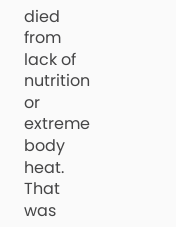died from lack of nutrition or extreme body heat.
That was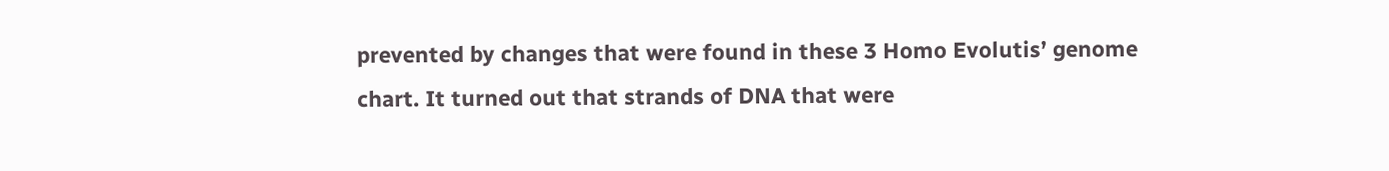prevented by changes that were found in these 3 Homo Evolutis’ genome chart. It turned out that strands of DNA that were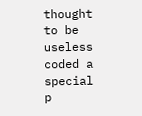thought to be useless coded a special p